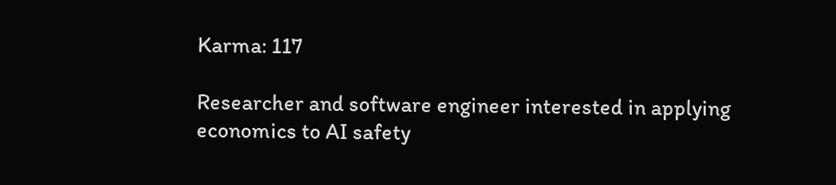Karma: 117

Researcher and software engineer interested in applying economics to AI safety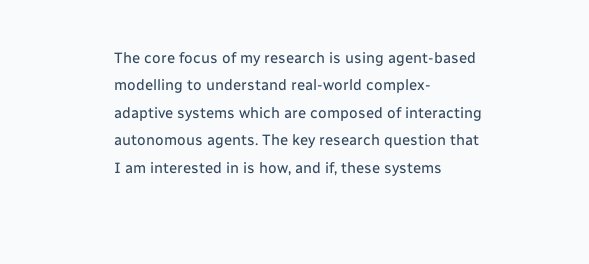The core focus of my research is using agent-based modelling to understand real-world complex-adaptive systems which are composed of interacting autonomous agents. The key research question that I am interested in is how, and if, these systems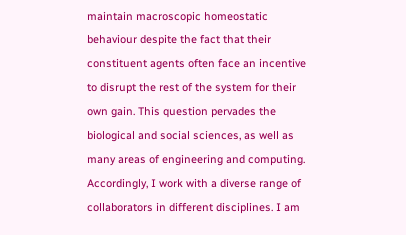maintain macroscopic homeostatic behaviour despite the fact that their constituent agents often face an incentive to disrupt the rest of the system for their own gain. This question pervades the biological and social sciences, as well as many areas of engineering and computing. Accordingly, I work with a diverse range of collaborators in different disciplines. I am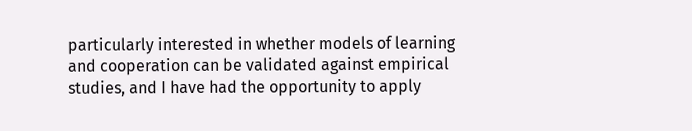particularly interested in whether models of learning and cooperation can be validated against empirical studies, and I have had the opportunity to apply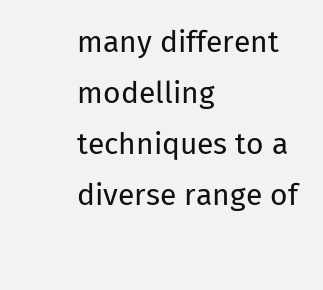many different modelling techniques to a diverse range of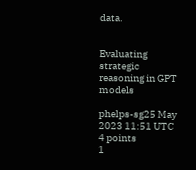data.


Evaluating strategic reasoning in GPT models

phelps-sg25 May 2023 11:51 UTC
4 points
1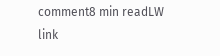comment8 min readLW link